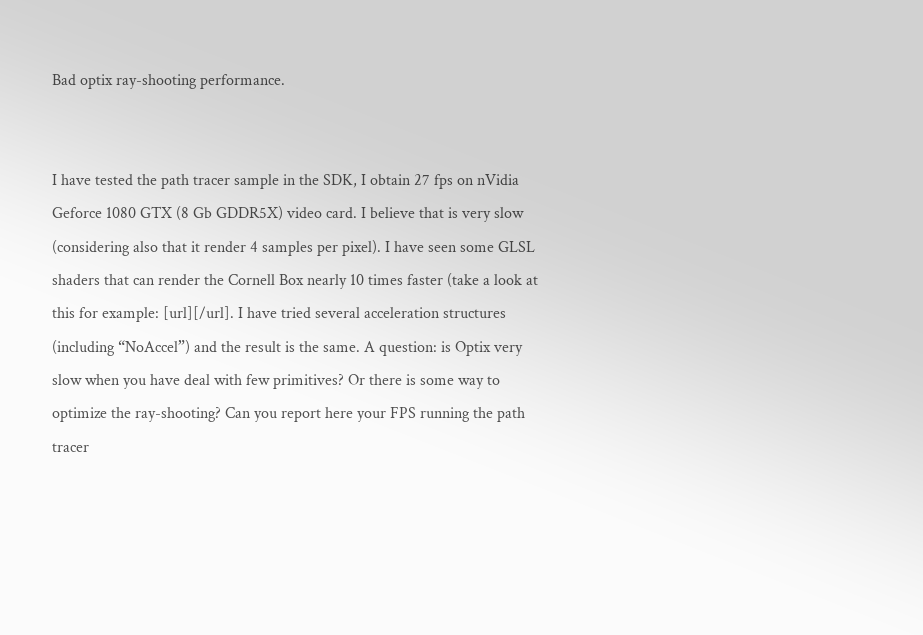Bad optix ray-shooting performance.


I have tested the path tracer sample in the SDK, I obtain 27 fps on nVidia Geforce 1080 GTX (8 Gb GDDR5X) video card. I believe that is very slow (considering also that it render 4 samples per pixel). I have seen some GLSL shaders that can render the Cornell Box nearly 10 times faster (take a look at this for example: [url][/url]. I have tried several acceleration structures (including “NoAccel”) and the result is the same. A question: is Optix very slow when you have deal with few primitives? Or there is some way to optimize the ray-shooting? Can you report here your FPS running the path tracer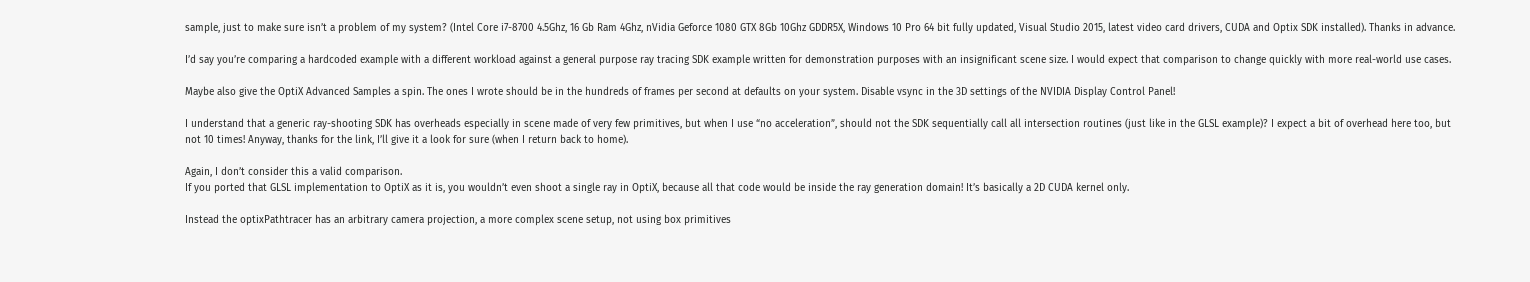sample, just to make sure isn’t a problem of my system? (Intel Core i7-8700 4.5Ghz, 16 Gb Ram 4Ghz, nVidia Geforce 1080 GTX 8Gb 10Ghz GDDR5X, Windows 10 Pro 64 bit fully updated, Visual Studio 2015, latest video card drivers, CUDA and Optix SDK installed). Thanks in advance.

I’d say you’re comparing a hardcoded example with a different workload against a general purpose ray tracing SDK example written for demonstration purposes with an insignificant scene size. I would expect that comparison to change quickly with more real-world use cases.

Maybe also give the OptiX Advanced Samples a spin. The ones I wrote should be in the hundreds of frames per second at defaults on your system. Disable vsync in the 3D settings of the NVIDIA Display Control Panel!

I understand that a generic ray-shooting SDK has overheads especially in scene made of very few primitives, but when I use “no acceleration”, should not the SDK sequentially call all intersection routines (just like in the GLSL example)? I expect a bit of overhead here too, but not 10 times! Anyway, thanks for the link, I’ll give it a look for sure (when I return back to home).

Again, I don’t consider this a valid comparison.
If you ported that GLSL implementation to OptiX as it is, you wouldn’t even shoot a single ray in OptiX, because all that code would be inside the ray generation domain! It’s basically a 2D CUDA kernel only.

Instead the optixPathtracer has an arbitrary camera projection, a more complex scene setup, not using box primitives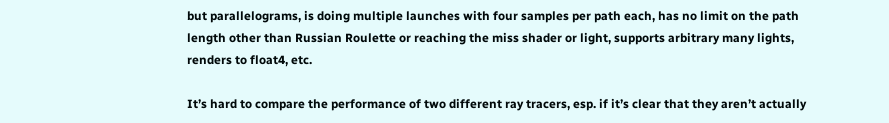but parallelograms, is doing multiple launches with four samples per path each, has no limit on the path length other than Russian Roulette or reaching the miss shader or light, supports arbitrary many lights, renders to float4, etc.

It’s hard to compare the performance of two different ray tracers, esp. if it’s clear that they aren’t actually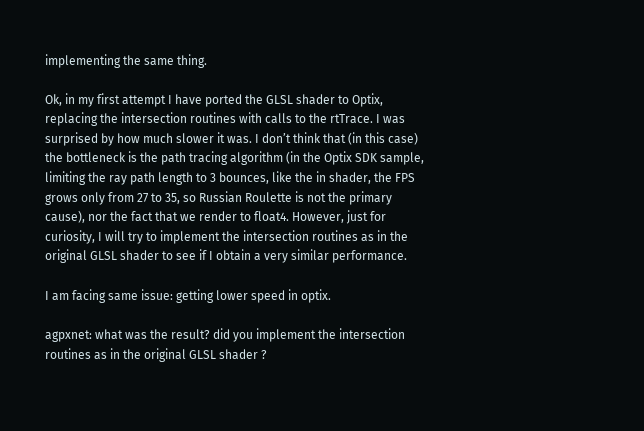implementing the same thing.

Ok, in my first attempt I have ported the GLSL shader to Optix, replacing the intersection routines with calls to the rtTrace. I was surprised by how much slower it was. I don’t think that (in this case) the bottleneck is the path tracing algorithm (in the Optix SDK sample, limiting the ray path length to 3 bounces, like the in shader, the FPS grows only from 27 to 35, so Russian Roulette is not the primary cause), nor the fact that we render to float4. However, just for curiosity, I will try to implement the intersection routines as in the original GLSL shader to see if I obtain a very similar performance.

I am facing same issue: getting lower speed in optix.

agpxnet: what was the result? did you implement the intersection routines as in the original GLSL shader ?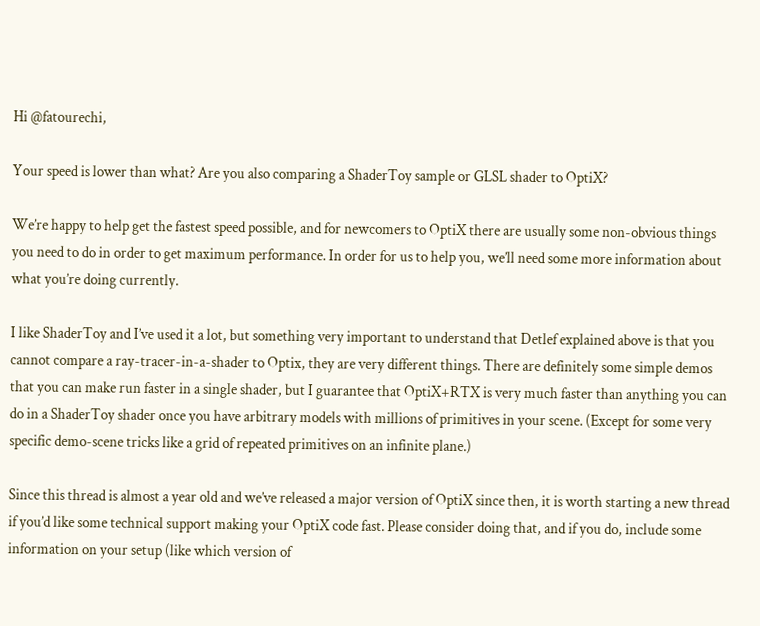Hi @fatourechi,

Your speed is lower than what? Are you also comparing a ShaderToy sample or GLSL shader to OptiX?

We’re happy to help get the fastest speed possible, and for newcomers to OptiX there are usually some non-obvious things you need to do in order to get maximum performance. In order for us to help you, we’ll need some more information about what you’re doing currently.

I like ShaderToy and I’ve used it a lot, but something very important to understand that Detlef explained above is that you cannot compare a ray-tracer-in-a-shader to Optix, they are very different things. There are definitely some simple demos that you can make run faster in a single shader, but I guarantee that OptiX+RTX is very much faster than anything you can do in a ShaderToy shader once you have arbitrary models with millions of primitives in your scene. (Except for some very specific demo-scene tricks like a grid of repeated primitives on an infinite plane.)

Since this thread is almost a year old and we’ve released a major version of OptiX since then, it is worth starting a new thread if you’d like some technical support making your OptiX code fast. Please consider doing that, and if you do, include some information on your setup (like which version of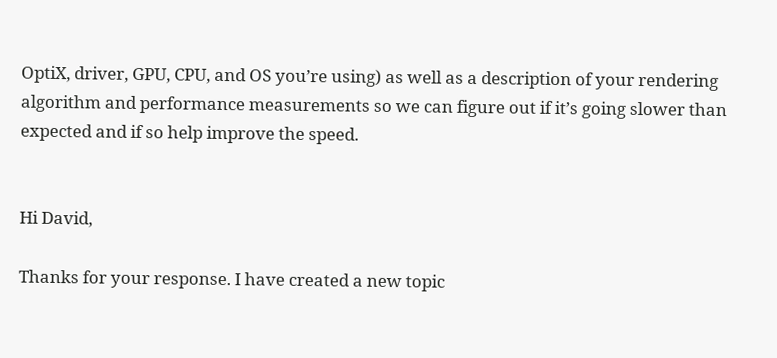OptiX, driver, GPU, CPU, and OS you’re using) as well as a description of your rendering algorithm and performance measurements so we can figure out if it’s going slower than expected and if so help improve the speed.


Hi David,

Thanks for your response. I have created a new topic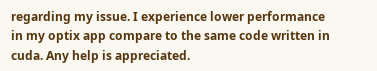regarding my issue. I experience lower performance in my optix app compare to the same code written in cuda. Any help is appreciated.